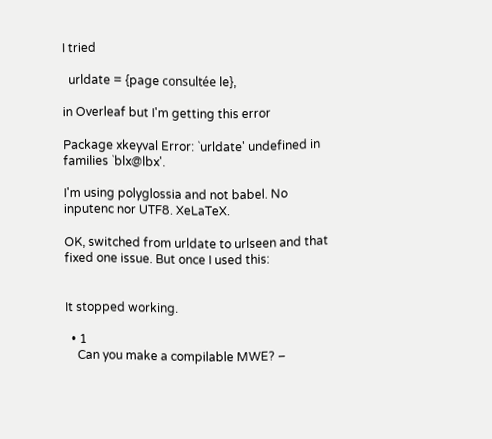I tried

  urldate = {page consultée le},

in Overleaf but I'm getting this error

Package xkeyval Error: `urldate' undefined in families `blx@lbx'.

I'm using polyglossia and not babel. No inputenc nor UTF8. XeLaTeX.

OK, switched from urldate to urlseen and that fixed one issue. But once I used this:


It stopped working.

  • 1
    Can you make a compilable MWE? –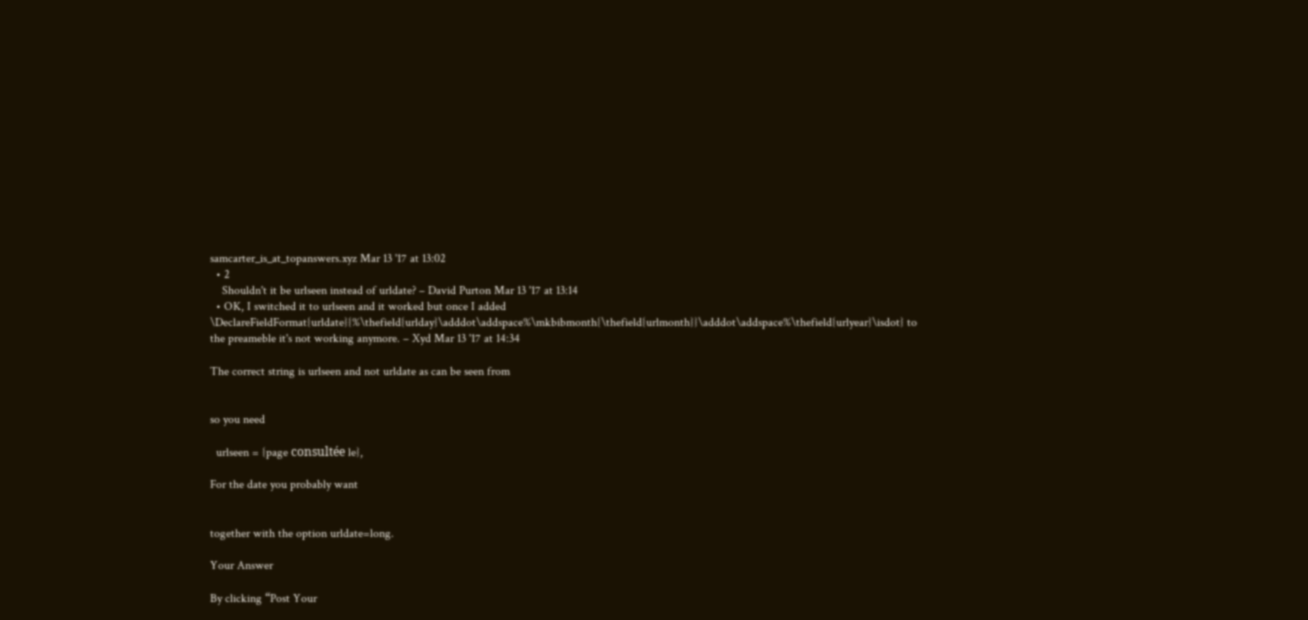samcarter_is_at_topanswers.xyz Mar 13 '17 at 13:02
  • 2
    Shouldn't it be urlseen instead of urldate? – David Purton Mar 13 '17 at 13:14
  • OK, I switched it to urlseen and it worked but once I added \DeclareFieldFormat{urldate}{%\thefield{urlday}\adddot\addspace%\mkbibmonth{\thefield{urlmonth}}\adddot\addspace%\thefield{urlyear}\isdot} to the preameble it's not working anymore. – Xyd Mar 13 '17 at 14:34

The correct string is urlseen and not urldate as can be seen from


so you need

  urlseen = {page consultée le},

For the date you probably want


together with the option urldate=long.

Your Answer

By clicking “Post Your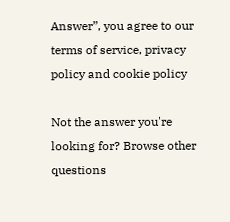Answer”, you agree to our terms of service, privacy policy and cookie policy

Not the answer you're looking for? Browse other questions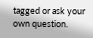tagged or ask your own question.